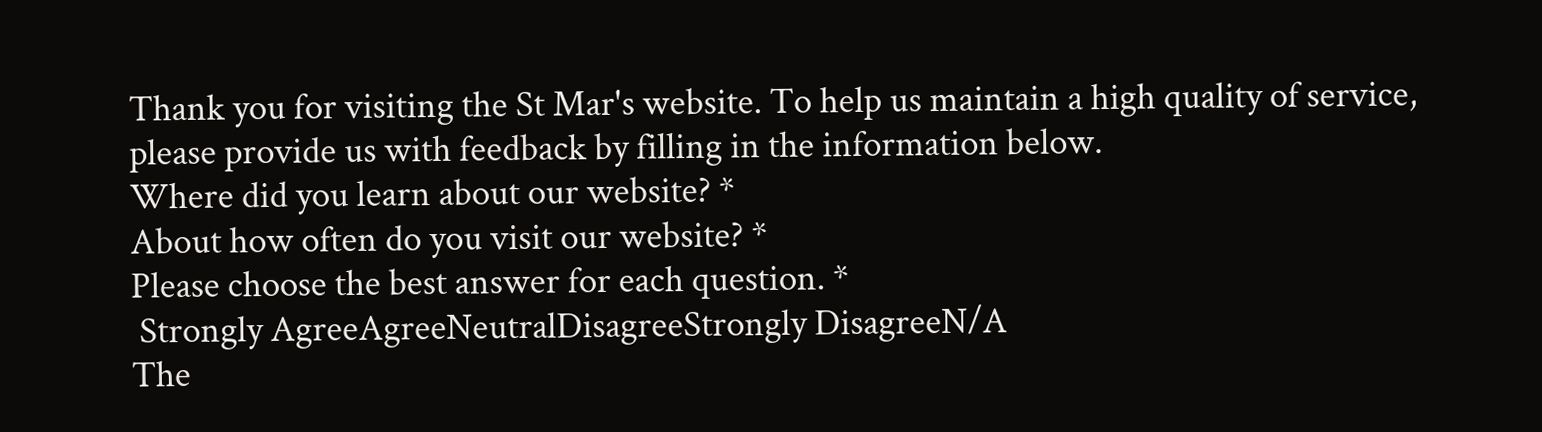Thank you for visiting the St Mar's website. To help us maintain a high quality of service, please provide us with feedback by filling in the information below.
Where did you learn about our website? *
About how often do you visit our website? *
Please choose the best answer for each question. *
 Strongly AgreeAgreeNeutralDisagreeStrongly DisagreeN/A
The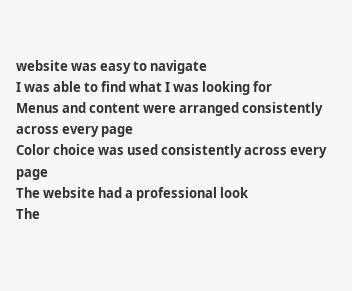website was easy to navigate
I was able to find what I was looking for
Menus and content were arranged consistently across every page
Color choice was used consistently across every page
The website had a professional look
The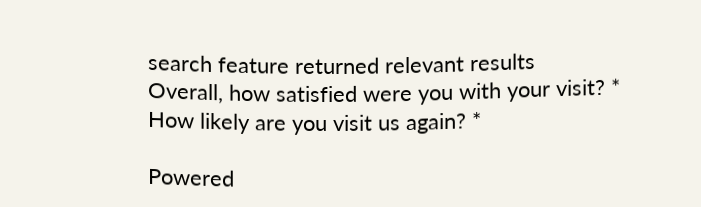search feature returned relevant results
Overall, how satisfied were you with your visit? *
How likely are you visit us again? *

Powered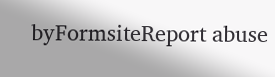byFormsiteReport abuse